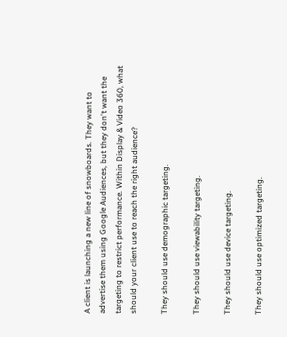A client is launching a new line of snowboards. They want to advertise them using Google Audiences, but they don't want the targeting to restrict performance. Within Display & Video 360, what should your client use to reach the right audience?

They should use demographic targeting.

They should use viewability targeting.

They should use device targeting.

They should use optimized targeting.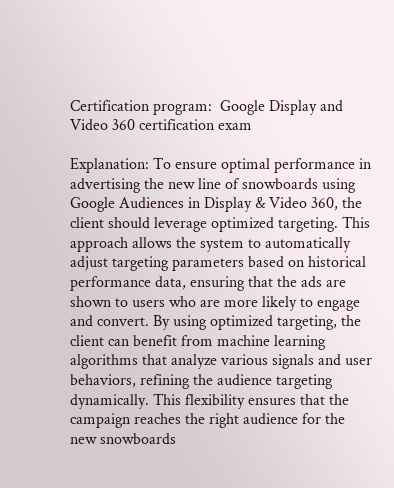Certification program:  Google Display and Video 360 certification exam

Explanation: To ensure optimal performance in advertising the new line of snowboards using Google Audiences in Display & Video 360, the client should leverage optimized targeting. This approach allows the system to automatically adjust targeting parameters based on historical performance data, ensuring that the ads are shown to users who are more likely to engage and convert. By using optimized targeting, the client can benefit from machine learning algorithms that analyze various signals and user behaviors, refining the audience targeting dynamically. This flexibility ensures that the campaign reaches the right audience for the new snowboards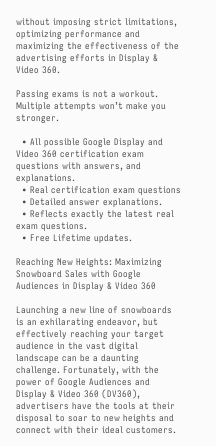without imposing strict limitations, optimizing performance and maximizing the effectiveness of the advertising efforts in Display & Video 360.

Passing exams is not a workout. Multiple attempts won’t make you stronger.

  • All possible Google Display and Video 360 certification exam questions with answers, and explanations.
  • Real certification exam questions
  • Detailed answer explanations.
  • Reflects exactly the latest real exam questions.
  • Free Lifetime updates.

Reaching New Heights: Maximizing Snowboard Sales with Google Audiences in Display & Video 360

Launching a new line of snowboards is an exhilarating endeavor, but effectively reaching your target audience in the vast digital landscape can be a daunting challenge. Fortunately, with the power of Google Audiences and Display & Video 360 (DV360), advertisers have the tools at their disposal to soar to new heights and connect with their ideal customers.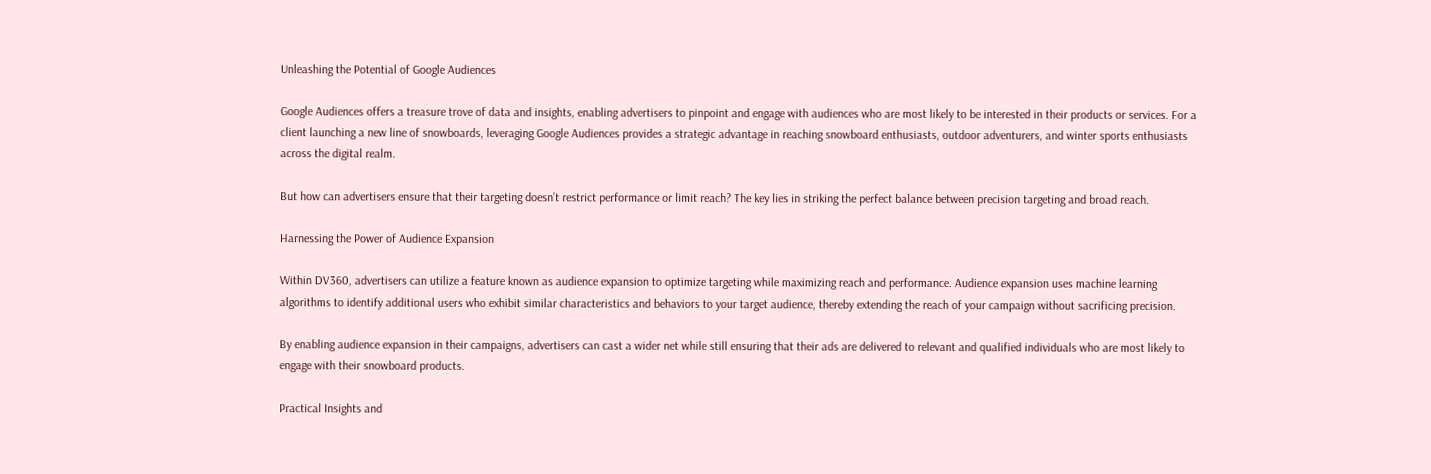Unleashing the Potential of Google Audiences

Google Audiences offers a treasure trove of data and insights, enabling advertisers to pinpoint and engage with audiences who are most likely to be interested in their products or services. For a client launching a new line of snowboards, leveraging Google Audiences provides a strategic advantage in reaching snowboard enthusiasts, outdoor adventurers, and winter sports enthusiasts across the digital realm.

But how can advertisers ensure that their targeting doesn’t restrict performance or limit reach? The key lies in striking the perfect balance between precision targeting and broad reach.

Harnessing the Power of Audience Expansion

Within DV360, advertisers can utilize a feature known as audience expansion to optimize targeting while maximizing reach and performance. Audience expansion uses machine learning algorithms to identify additional users who exhibit similar characteristics and behaviors to your target audience, thereby extending the reach of your campaign without sacrificing precision.

By enabling audience expansion in their campaigns, advertisers can cast a wider net while still ensuring that their ads are delivered to relevant and qualified individuals who are most likely to engage with their snowboard products.

Practical Insights and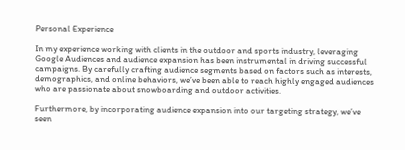Personal Experience

In my experience working with clients in the outdoor and sports industry, leveraging Google Audiences and audience expansion has been instrumental in driving successful campaigns. By carefully crafting audience segments based on factors such as interests, demographics, and online behaviors, we’ve been able to reach highly engaged audiences who are passionate about snowboarding and outdoor activities.

Furthermore, by incorporating audience expansion into our targeting strategy, we’ve seen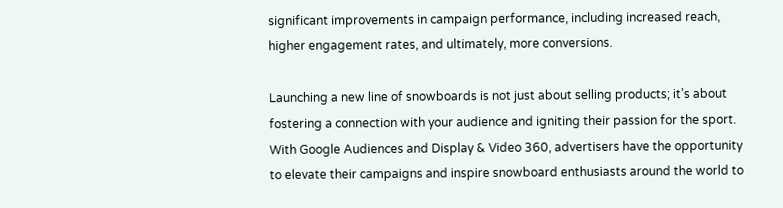significant improvements in campaign performance, including increased reach, higher engagement rates, and ultimately, more conversions.

Launching a new line of snowboards is not just about selling products; it’s about fostering a connection with your audience and igniting their passion for the sport. With Google Audiences and Display & Video 360, advertisers have the opportunity to elevate their campaigns and inspire snowboard enthusiasts around the world to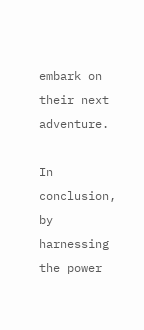embark on their next adventure.

In conclusion, by harnessing the power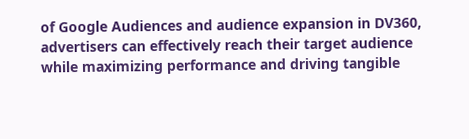of Google Audiences and audience expansion in DV360, advertisers can effectively reach their target audience while maximizing performance and driving tangible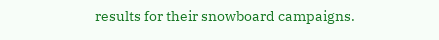results for their snowboard campaigns.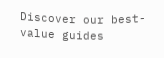Discover our best-value guides